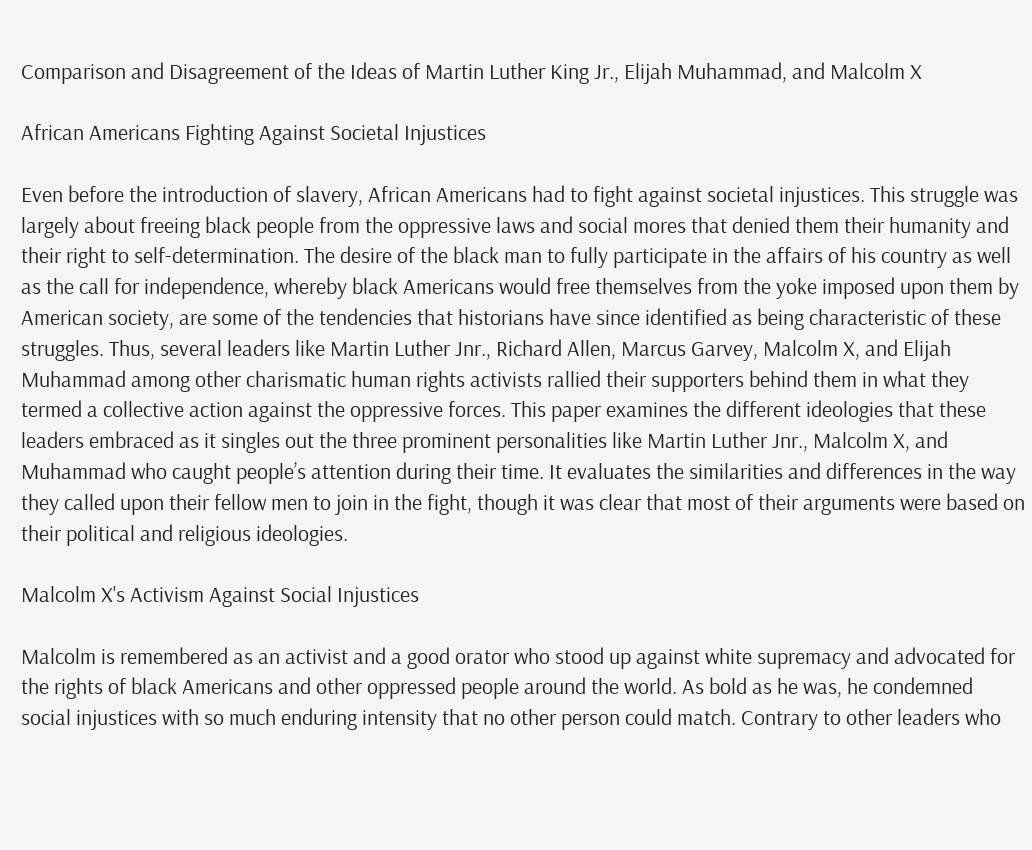Comparison and Disagreement of the Ideas of Martin Luther King Jr., Elijah Muhammad, and Malcolm X

African Americans Fighting Against Societal Injustices

Even before the introduction of slavery, African Americans had to fight against societal injustices. This struggle was largely about freeing black people from the oppressive laws and social mores that denied them their humanity and their right to self-determination. The desire of the black man to fully participate in the affairs of his country as well as the call for independence, whereby black Americans would free themselves from the yoke imposed upon them by American society, are some of the tendencies that historians have since identified as being characteristic of these struggles. Thus, several leaders like Martin Luther Jnr., Richard Allen, Marcus Garvey, Malcolm X, and Elijah Muhammad among other charismatic human rights activists rallied their supporters behind them in what they termed a collective action against the oppressive forces. This paper examines the different ideologies that these leaders embraced as it singles out the three prominent personalities like Martin Luther Jnr., Malcolm X, and Muhammad who caught people’s attention during their time. It evaluates the similarities and differences in the way they called upon their fellow men to join in the fight, though it was clear that most of their arguments were based on their political and religious ideologies.

Malcolm X's Activism Against Social Injustices

Malcolm is remembered as an activist and a good orator who stood up against white supremacy and advocated for the rights of black Americans and other oppressed people around the world. As bold as he was, he condemned social injustices with so much enduring intensity that no other person could match. Contrary to other leaders who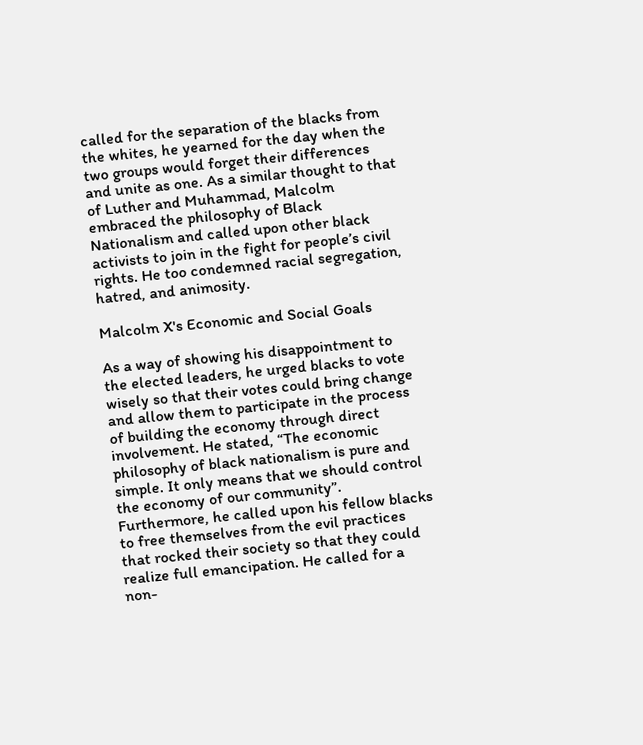called for the separation of the blacks from the whites, he yearned for the day when the two groups would forget their differences and unite as one. As a similar thought to that of Luther and Muhammad, Malcolm embraced the philosophy of Black Nationalism and called upon other black activists to join in the fight for people’s civil rights. He too condemned racial segregation, hatred, and animosity.

Malcolm X's Economic and Social Goals

As a way of showing his disappointment to the elected leaders, he urged blacks to vote wisely so that their votes could bring change and allow them to participate in the process of building the economy through direct involvement. He stated, “The economic philosophy of black nationalism is pure and simple. It only means that we should control the economy of our community”. Furthermore, he called upon his fellow blacks to free themselves from the evil practices that rocked their society so that they could realize full emancipation. He called for a non-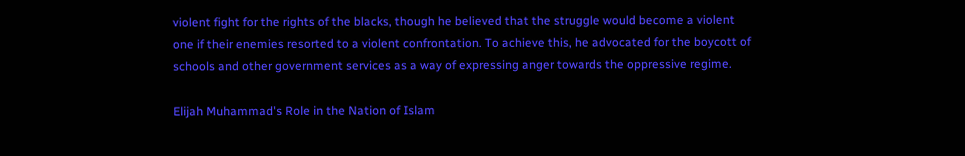violent fight for the rights of the blacks, though he believed that the struggle would become a violent one if their enemies resorted to a violent confrontation. To achieve this, he advocated for the boycott of schools and other government services as a way of expressing anger towards the oppressive regime.

Elijah Muhammad's Role in the Nation of Islam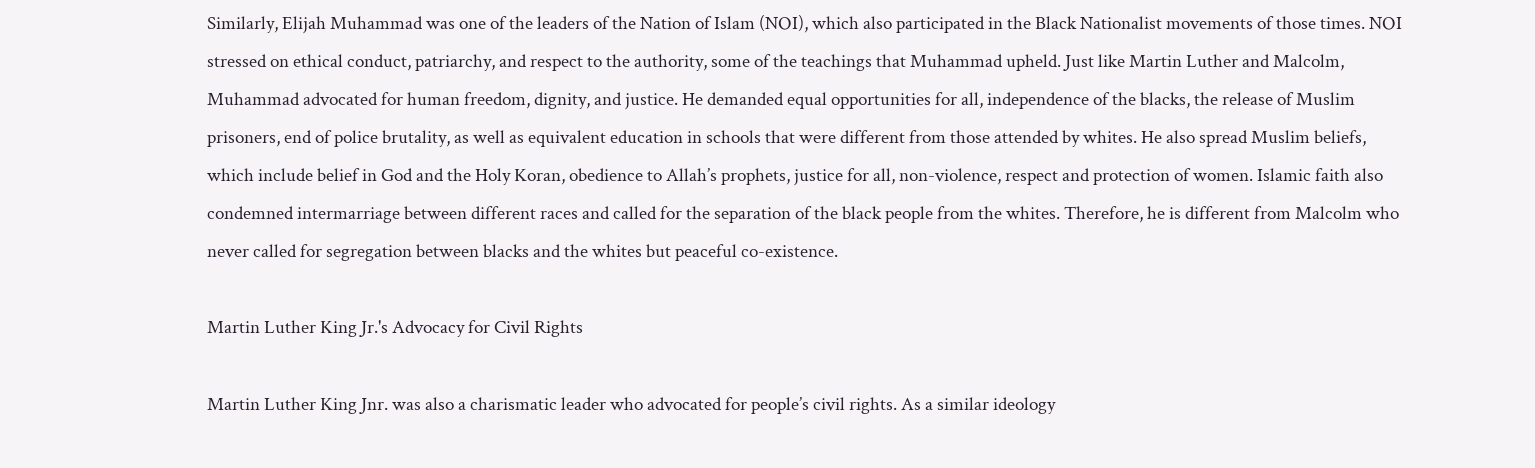Similarly, Elijah Muhammad was one of the leaders of the Nation of Islam (NOI), which also participated in the Black Nationalist movements of those times. NOI stressed on ethical conduct, patriarchy, and respect to the authority, some of the teachings that Muhammad upheld. Just like Martin Luther and Malcolm, Muhammad advocated for human freedom, dignity, and justice. He demanded equal opportunities for all, independence of the blacks, the release of Muslim prisoners, end of police brutality, as well as equivalent education in schools that were different from those attended by whites. He also spread Muslim beliefs, which include belief in God and the Holy Koran, obedience to Allah’s prophets, justice for all, non-violence, respect and protection of women. Islamic faith also condemned intermarriage between different races and called for the separation of the black people from the whites. Therefore, he is different from Malcolm who never called for segregation between blacks and the whites but peaceful co-existence.

Martin Luther King Jr.'s Advocacy for Civil Rights

Martin Luther King Jnr. was also a charismatic leader who advocated for people’s civil rights. As a similar ideology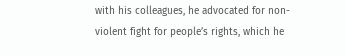with his colleagues, he advocated for non-violent fight for people’s rights, which he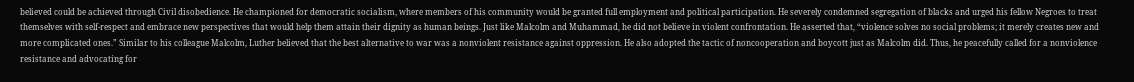believed could be achieved through Civil disobedience. He championed for democratic socialism, where members of his community would be granted full employment and political participation. He severely condemned segregation of blacks and urged his fellow Negroes to treat themselves with self-respect and embrace new perspectives that would help them attain their dignity as human beings. Just like Malcolm and Muhammad, he did not believe in violent confrontation. He asserted that, “violence solves no social problems; it merely creates new and more complicated ones.” Similar to his colleague Malcolm, Luther believed that the best alternative to war was a nonviolent resistance against oppression. He also adopted the tactic of noncooperation and boycott just as Malcolm did. Thus, he peacefully called for a nonviolence resistance and advocating for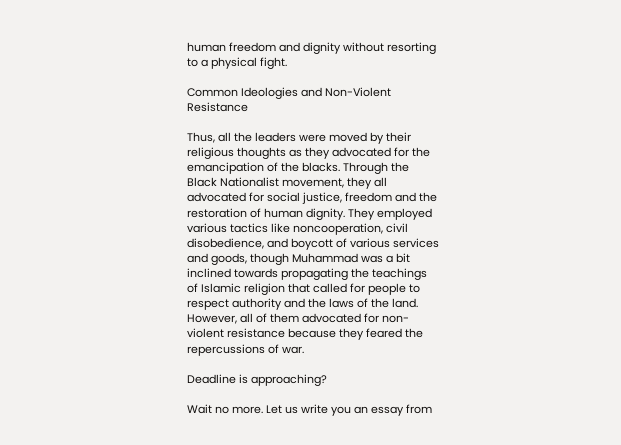human freedom and dignity without resorting to a physical fight.

Common Ideologies and Non-Violent Resistance

Thus, all the leaders were moved by their religious thoughts as they advocated for the emancipation of the blacks. Through the Black Nationalist movement, they all advocated for social justice, freedom and the restoration of human dignity. They employed various tactics like noncooperation, civil disobedience, and boycott of various services and goods, though Muhammad was a bit inclined towards propagating the teachings of Islamic religion that called for people to respect authority and the laws of the land. However, all of them advocated for non-violent resistance because they feared the repercussions of war.

Deadline is approaching?

Wait no more. Let us write you an essay from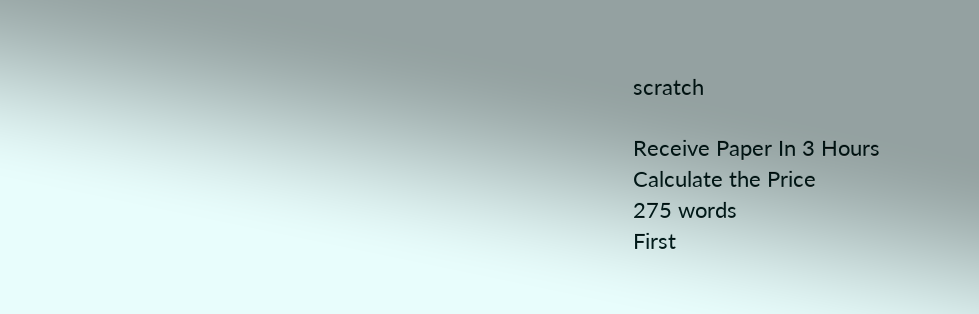scratch

Receive Paper In 3 Hours
Calculate the Price
275 words
First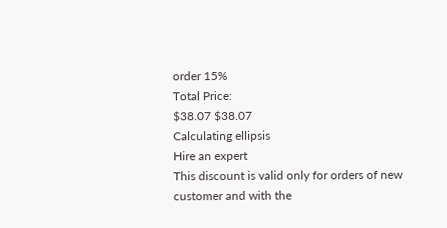order 15%
Total Price:
$38.07 $38.07
Calculating ellipsis
Hire an expert
This discount is valid only for orders of new customer and with the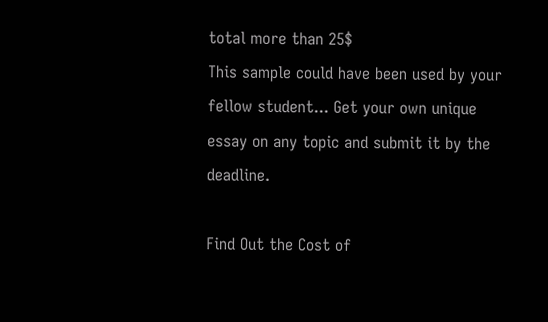total more than 25$
This sample could have been used by your fellow student... Get your own unique essay on any topic and submit it by the deadline.

Find Out the Cost of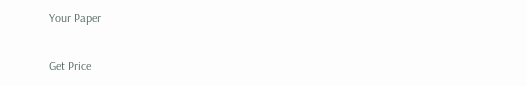Your Paper

Get Price